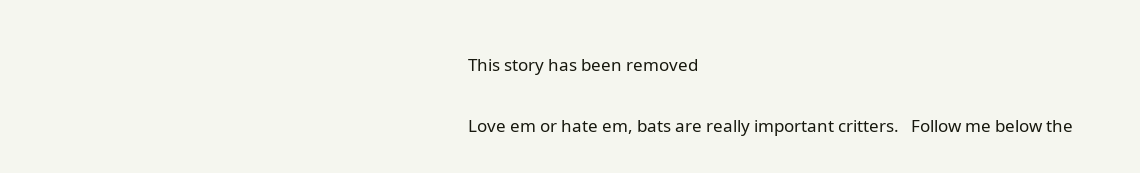This story has been removed

Love em or hate em, bats are really important critters.   Follow me below the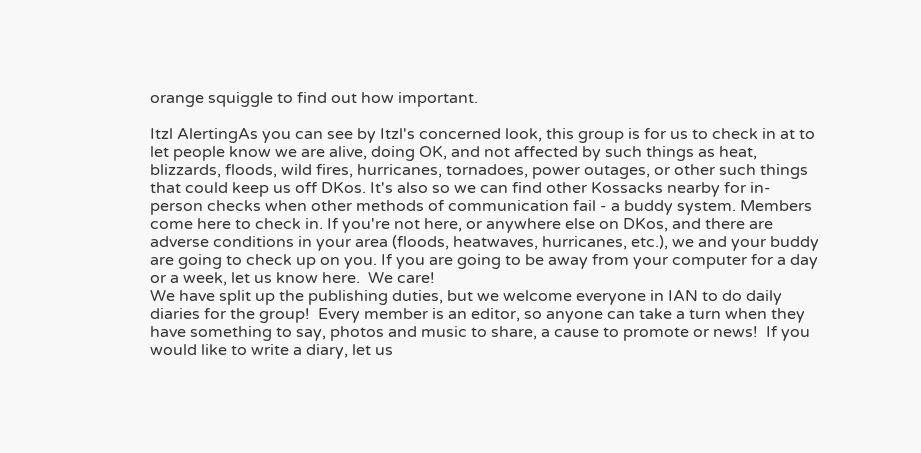orange squiggle to find out how important.

Itzl AlertingAs you can see by Itzl's concerned look, this group is for us to check in at to let people know we are alive, doing OK, and not affected by such things as heat, blizzards, floods, wild fires, hurricanes, tornadoes, power outages, or other such things that could keep us off DKos. It's also so we can find other Kossacks nearby for in-person checks when other methods of communication fail - a buddy system. Members come here to check in. If you're not here, or anywhere else on DKos, and there are adverse conditions in your area (floods, heatwaves, hurricanes, etc.), we and your buddy are going to check up on you. If you are going to be away from your computer for a day or a week, let us know here.  We care!
We have split up the publishing duties, but we welcome everyone in IAN to do daily diaries for the group!  Every member is an editor, so anyone can take a turn when they have something to say, photos and music to share, a cause to promote or news!  If you would like to write a diary, let us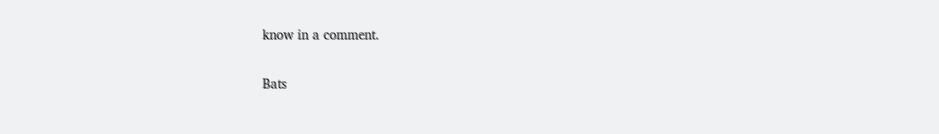know in a comment.

Bats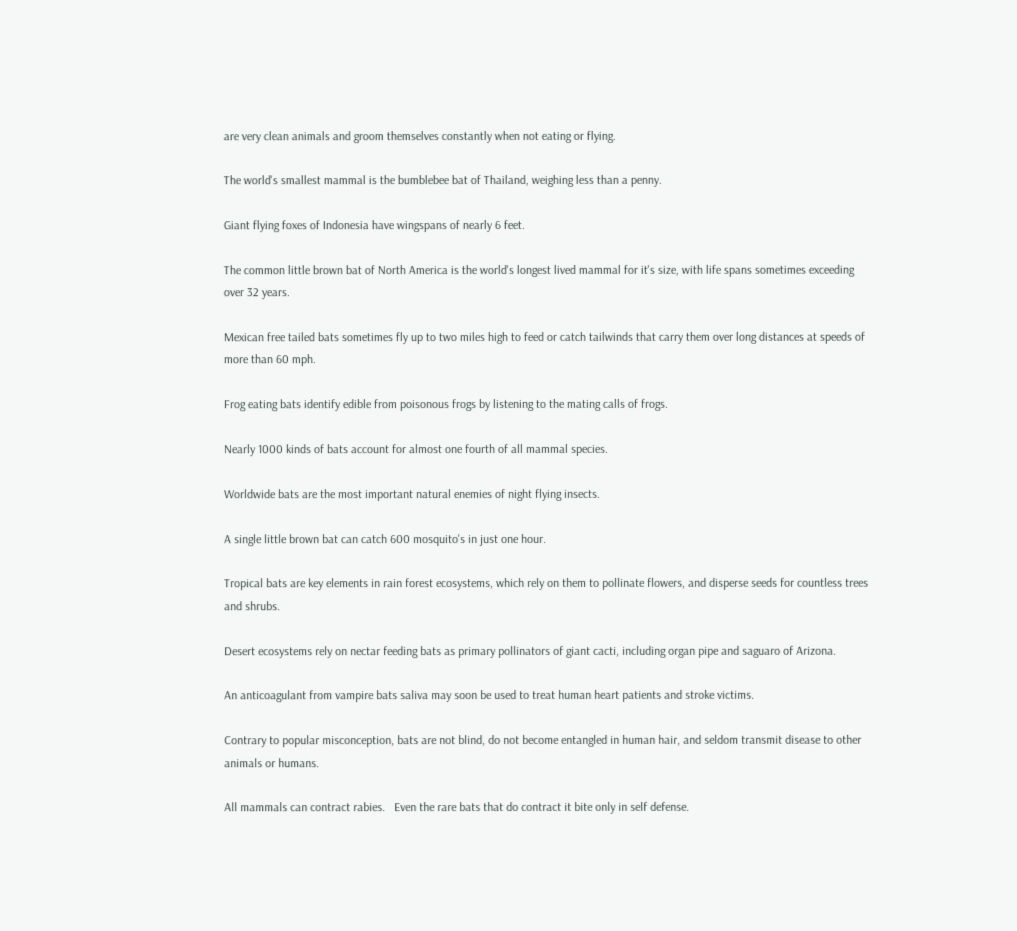are very clean animals and groom themselves constantly when not eating or flying.

The world's smallest mammal is the bumblebee bat of Thailand, weighing less than a penny.

Giant flying foxes of Indonesia have wingspans of nearly 6 feet.

The common little brown bat of North America is the world's longest lived mammal for it's size, with life spans sometimes exceeding over 32 years.

Mexican free tailed bats sometimes fly up to two miles high to feed or catch tailwinds that carry them over long distances at speeds of more than 60 mph.

Frog eating bats identify edible from poisonous frogs by listening to the mating calls of frogs.

Nearly 1000 kinds of bats account for almost one fourth of all mammal species.

Worldwide bats are the most important natural enemies of night flying insects.

A single little brown bat can catch 600 mosquito's in just one hour.

Tropical bats are key elements in rain forest ecosystems, which rely on them to pollinate flowers, and disperse seeds for countless trees and shrubs.

Desert ecosystems rely on nectar feeding bats as primary pollinators of giant cacti, including organ pipe and saguaro of Arizona.

An anticoagulant from vampire bats saliva may soon be used to treat human heart patients and stroke victims.

Contrary to popular misconception, bats are not blind, do not become entangled in human hair, and seldom transmit disease to other animals or humans.

All mammals can contract rabies.   Even the rare bats that do contract it bite only in self defense.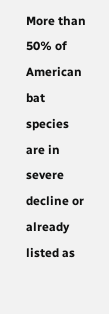More than 50% of American bat species are in severe decline or already listed as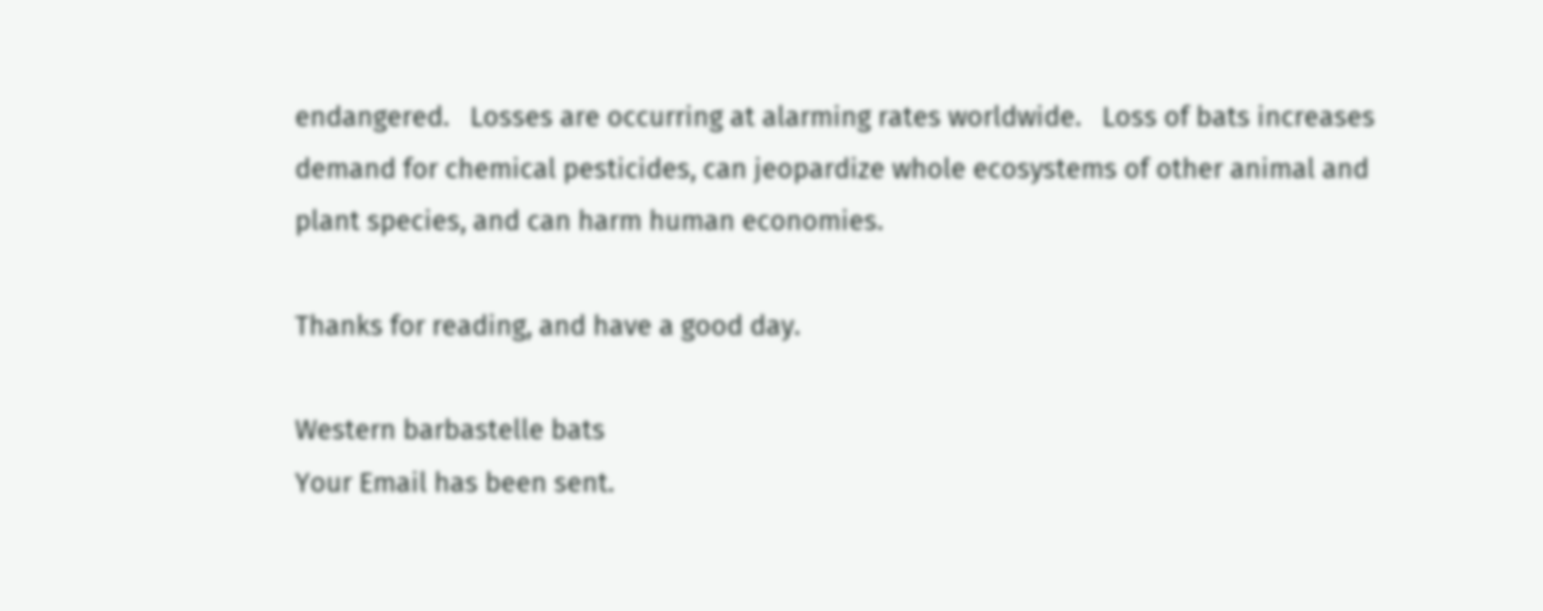endangered.   Losses are occurring at alarming rates worldwide.   Loss of bats increases demand for chemical pesticides, can jeopardize whole ecosystems of other animal and plant species, and can harm human economies.

Thanks for reading, and have a good day.

Western barbastelle bats
Your Email has been sent.